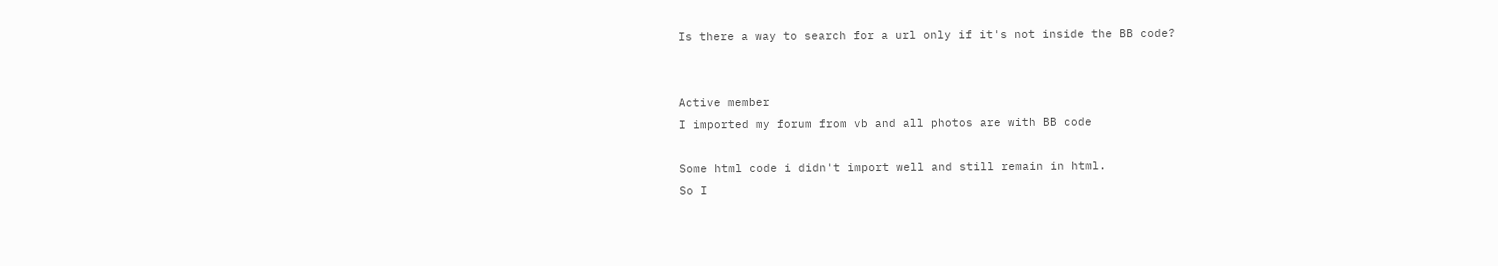Is there a way to search for a url only if it's not inside the BB code?


Active member
I imported my forum from vb and all photos are with BB code

Some html code i didn't import well and still remain in html.
So I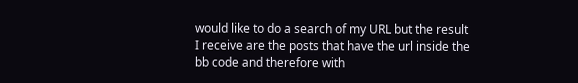would like to do a search of my URL but the result I receive are the posts that have the url inside the bb code and therefore with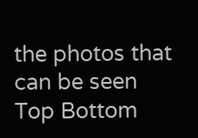the photos that can be seen
Top Bottom